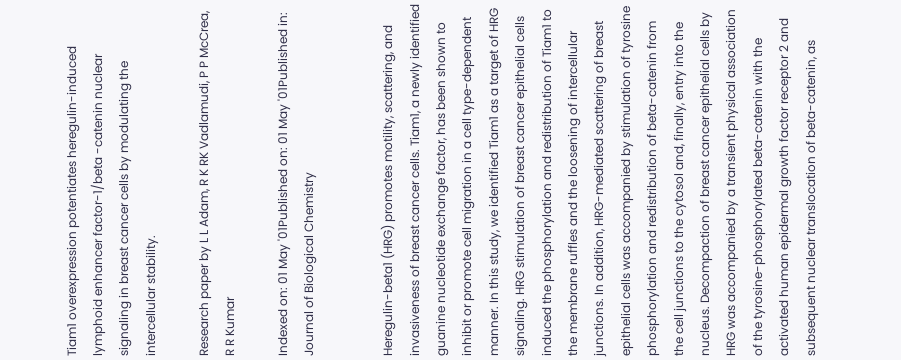Tiam1 overexpression potentiates heregulin-induced lymphoid enhancer factor-1/beta -catenin nuclear signaling in breast cancer cells by modulating the intercellular stability.

Research paper by L L Adam, R K RK Vadlamudi, P P McCrea, R R Kumar

Indexed on: 01 May '01Published on: 01 May '01Published in: Journal of Biological Chemistry


Heregulin-beta1 (HRG) promotes motility, scattering, and invasiveness of breast cancer cells. Tiam1, a newly identified guanine nucleotide exchange factor, has been shown to inhibit or promote cell migration in a cell type-dependent manner. In this study, we identified Tiam1 as a target of HRG signaling. HRG stimulation of breast cancer epithelial cells induced the phosphorylation and redistribution of Tiam1 to the membrane ruffles and the loosening of intercellular junctions. In addition, HRG-mediated scattering of breast epithelial cells was accompanied by stimulation of tyrosine phosphorylation and redistribution of beta-catenin from the cell junctions to the cytosol and, finally, entry into the nucleus. Decompaction of breast cancer epithelial cells by HRG was accompanied by a transient physical association of the tyrosine-phosphorylated beta-catenin with the activated human epidermal growth factor receptor 2 and subsequent nuclear translocation of beta-catenin, as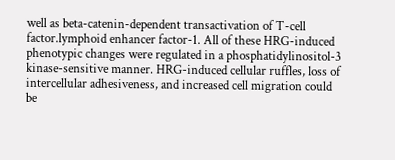well as beta-catenin-dependent transactivation of T-cell factor.lymphoid enhancer factor-1. All of these HRG-induced phenotypic changes were regulated in a phosphatidylinositol-3 kinase-sensitive manner. HRG-induced cellular ruffles, loss of intercellular adhesiveness, and increased cell migration could be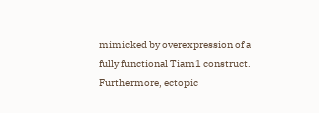mimicked by overexpression of a fully functional Tiam1 construct. Furthermore, ectopic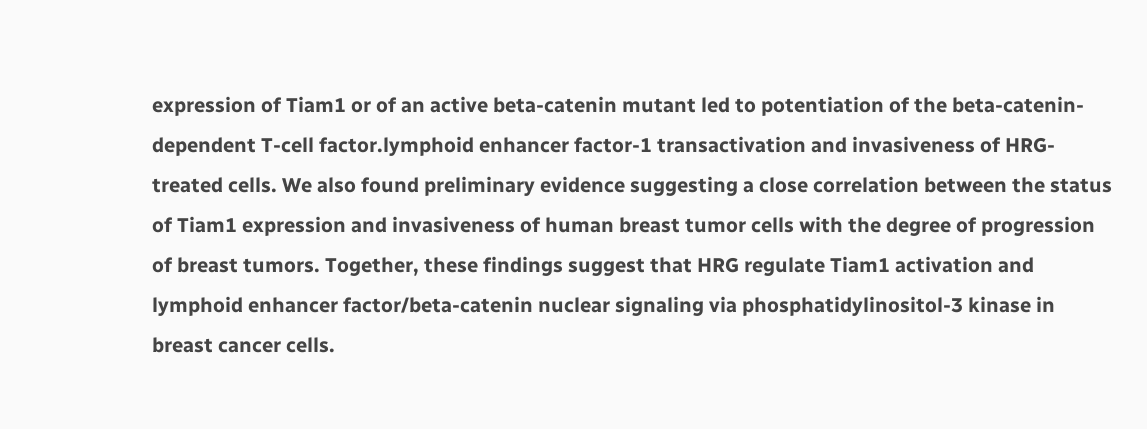expression of Tiam1 or of an active beta-catenin mutant led to potentiation of the beta-catenin-dependent T-cell factor.lymphoid enhancer factor-1 transactivation and invasiveness of HRG-treated cells. We also found preliminary evidence suggesting a close correlation between the status of Tiam1 expression and invasiveness of human breast tumor cells with the degree of progression of breast tumors. Together, these findings suggest that HRG regulate Tiam1 activation and lymphoid enhancer factor/beta-catenin nuclear signaling via phosphatidylinositol-3 kinase in breast cancer cells.